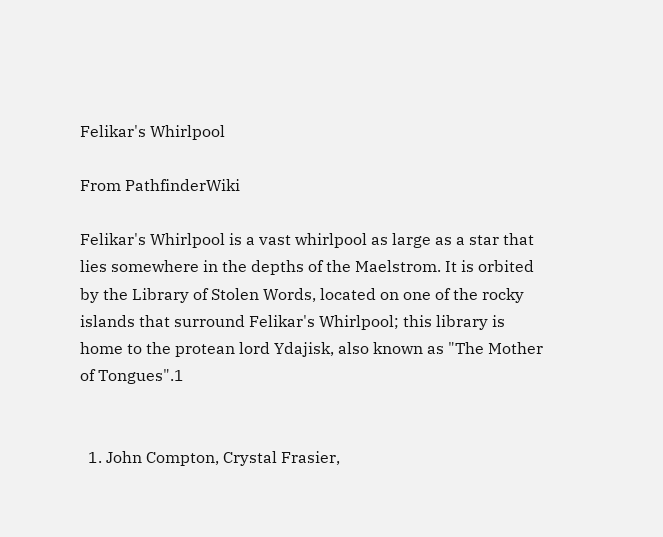Felikar's Whirlpool

From PathfinderWiki

Felikar's Whirlpool is a vast whirlpool as large as a star that lies somewhere in the depths of the Maelstrom. It is orbited by the Library of Stolen Words, located on one of the rocky islands that surround Felikar's Whirlpool; this library is home to the protean lord Ydajisk, also known as "The Mother of Tongues".1


  1. John Compton, Crystal Frasier,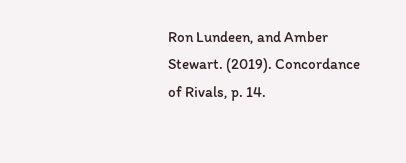Ron Lundeen, and Amber Stewart. (2019). Concordance of Rivals, p. 14.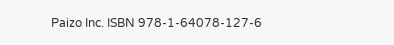Paizo Inc. ISBN 978-1-64078-127-6